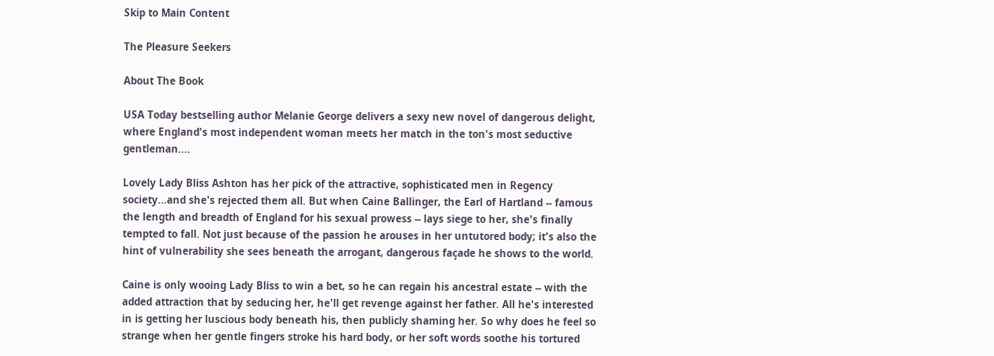Skip to Main Content

The Pleasure Seekers

About The Book

USA Today bestselling author Melanie George delivers a sexy new novel of dangerous delight, where England's most independent woman meets her match in the ton's most seductive gentleman....

Lovely Lady Bliss Ashton has her pick of the attractive, sophisticated men in Regency society...and she's rejected them all. But when Caine Ballinger, the Earl of Hartland -- famous the length and breadth of England for his sexual prowess -- lays siege to her, she's finally tempted to fall. Not just because of the passion he arouses in her untutored body; it's also the hint of vulnerability she sees beneath the arrogant, dangerous façade he shows to the world.

Caine is only wooing Lady Bliss to win a bet, so he can regain his ancestral estate -- with the added attraction that by seducing her, he'll get revenge against her father. All he's interested in is getting her luscious body beneath his, then publicly shaming her. So why does he feel so strange when her gentle fingers stroke his hard body, or her soft words soothe his tortured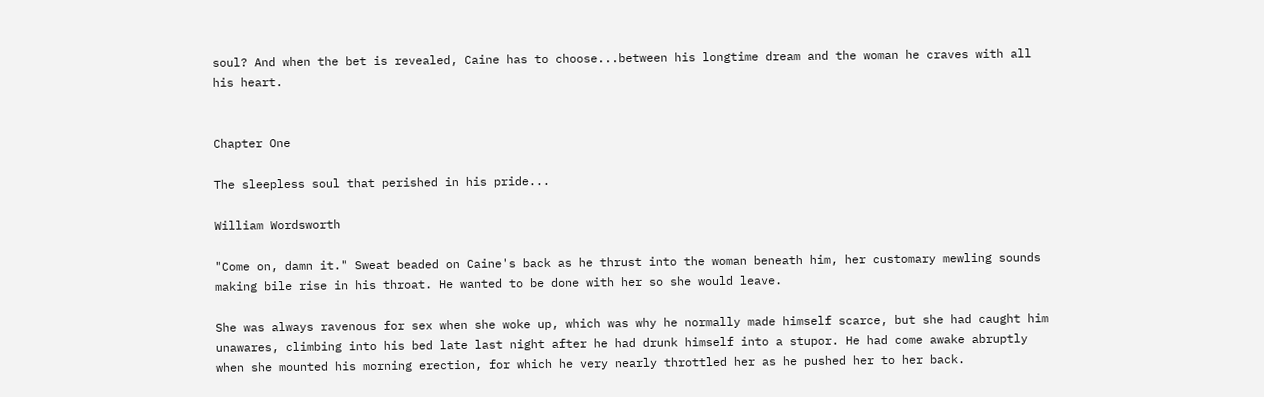soul? And when the bet is revealed, Caine has to choose...between his longtime dream and the woman he craves with all his heart.


Chapter One

The sleepless soul that perished in his pride...

William Wordsworth

"Come on, damn it." Sweat beaded on Caine's back as he thrust into the woman beneath him, her customary mewling sounds making bile rise in his throat. He wanted to be done with her so she would leave.

She was always ravenous for sex when she woke up, which was why he normally made himself scarce, but she had caught him unawares, climbing into his bed late last night after he had drunk himself into a stupor. He had come awake abruptly when she mounted his morning erection, for which he very nearly throttled her as he pushed her to her back.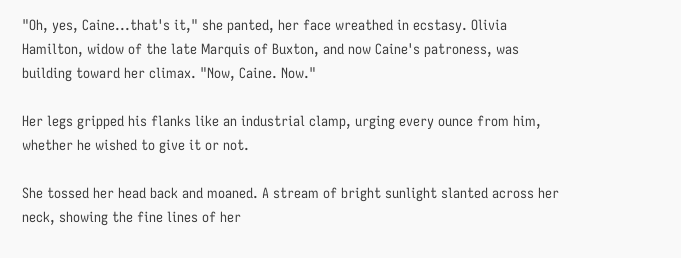"Oh, yes, Caine...that's it," she panted, her face wreathed in ecstasy. Olivia Hamilton, widow of the late Marquis of Buxton, and now Caine's patroness, was building toward her climax. "Now, Caine. Now."

Her legs gripped his flanks like an industrial clamp, urging every ounce from him, whether he wished to give it or not.

She tossed her head back and moaned. A stream of bright sunlight slanted across her neck, showing the fine lines of her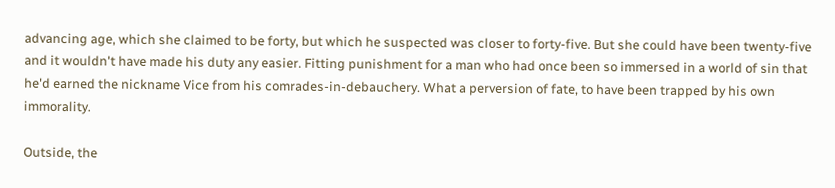advancing age, which she claimed to be forty, but which he suspected was closer to forty-five. But she could have been twenty-five and it wouldn't have made his duty any easier. Fitting punishment for a man who had once been so immersed in a world of sin that he'd earned the nickname Vice from his comrades-in-debauchery. What a perversion of fate, to have been trapped by his own immorality.

Outside, the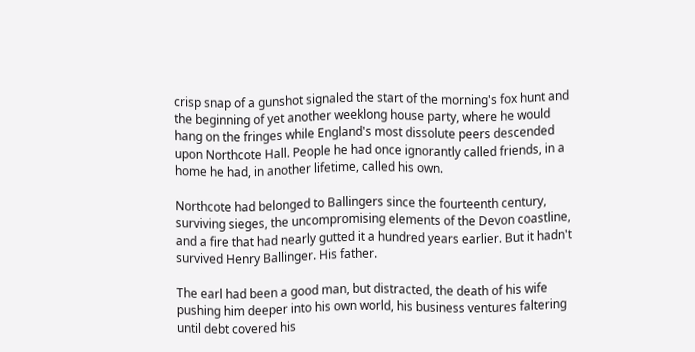crisp snap of a gunshot signaled the start of the morning's fox hunt and the beginning of yet another weeklong house party, where he would hang on the fringes while England's most dissolute peers descended upon Northcote Hall. People he had once ignorantly called friends, in a home he had, in another lifetime, called his own.

Northcote had belonged to Ballingers since the fourteenth century, surviving sieges, the uncompromising elements of the Devon coastline, and a fire that had nearly gutted it a hundred years earlier. But it hadn't survived Henry Ballinger. His father.

The earl had been a good man, but distracted, the death of his wife pushing him deeper into his own world, his business ventures faltering until debt covered his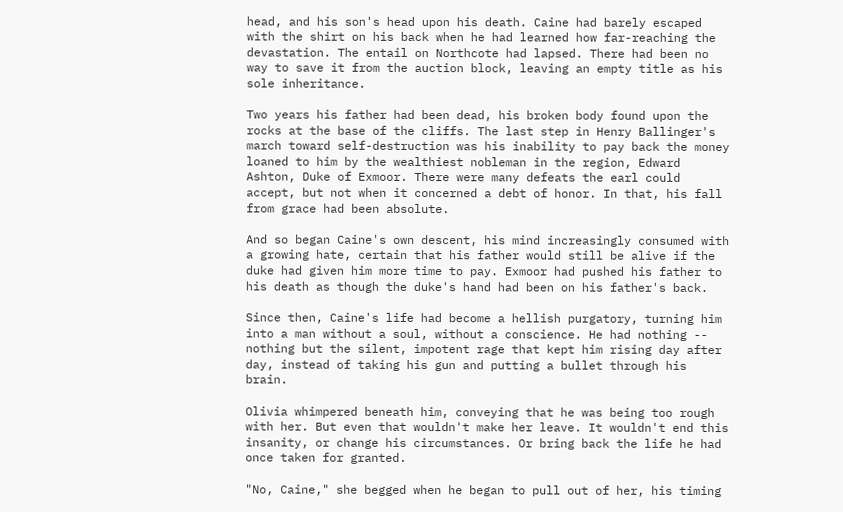head, and his son's head upon his death. Caine had barely escaped with the shirt on his back when he had learned how far-reaching the devastation. The entail on Northcote had lapsed. There had been no way to save it from the auction block, leaving an empty title as his sole inheritance.

Two years his father had been dead, his broken body found upon the rocks at the base of the cliffs. The last step in Henry Ballinger's march toward self-destruction was his inability to pay back the money loaned to him by the wealthiest nobleman in the region, Edward Ashton, Duke of Exmoor. There were many defeats the earl could accept, but not when it concerned a debt of honor. In that, his fall from grace had been absolute.

And so began Caine's own descent, his mind increasingly consumed with a growing hate, certain that his father would still be alive if the duke had given him more time to pay. Exmoor had pushed his father to his death as though the duke's hand had been on his father's back.

Since then, Caine's life had become a hellish purgatory, turning him into a man without a soul, without a conscience. He had nothing -- nothing but the silent, impotent rage that kept him rising day after day, instead of taking his gun and putting a bullet through his brain.

Olivia whimpered beneath him, conveying that he was being too rough with her. But even that wouldn't make her leave. It wouldn't end this insanity, or change his circumstances. Or bring back the life he had once taken for granted.

"No, Caine," she begged when he began to pull out of her, his timing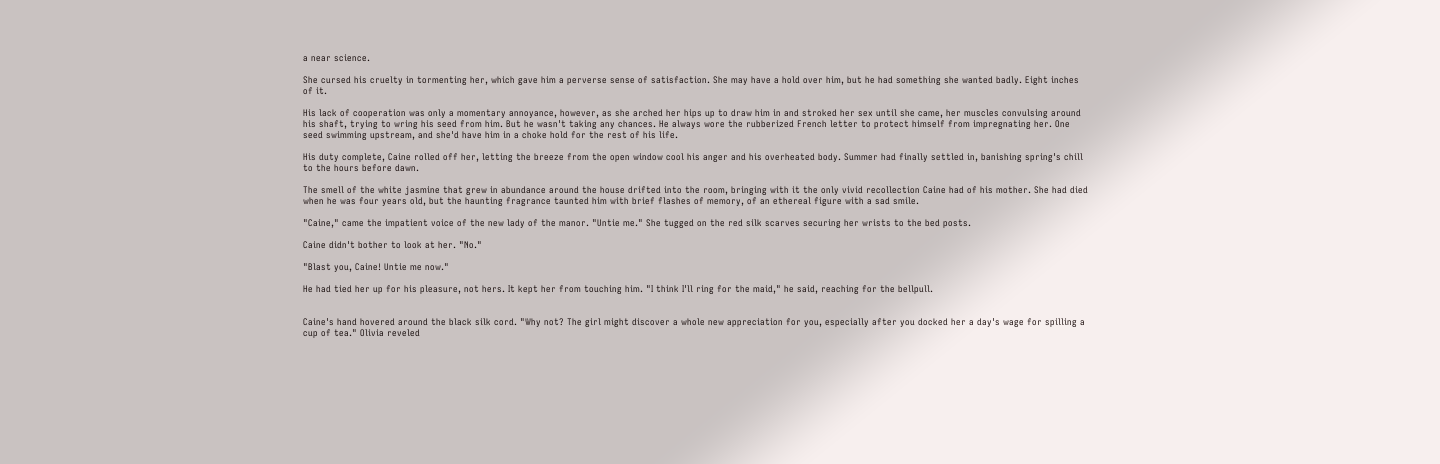a near science.

She cursed his cruelty in tormenting her, which gave him a perverse sense of satisfaction. She may have a hold over him, but he had something she wanted badly. Eight inches of it.

His lack of cooperation was only a momentary annoyance, however, as she arched her hips up to draw him in and stroked her sex until she came, her muscles convulsing around his shaft, trying to wring his seed from him. But he wasn't taking any chances. He always wore the rubberized French letter to protect himself from impregnating her. One seed swimming upstream, and she'd have him in a choke hold for the rest of his life.

His duty complete, Caine rolled off her, letting the breeze from the open window cool his anger and his overheated body. Summer had finally settled in, banishing spring's chill to the hours before dawn.

The smell of the white jasmine that grew in abundance around the house drifted into the room, bringing with it the only vivid recollection Caine had of his mother. She had died when he was four years old, but the haunting fragrance taunted him with brief flashes of memory, of an ethereal figure with a sad smile.

"Caine," came the impatient voice of the new lady of the manor. "Untie me." She tugged on the red silk scarves securing her wrists to the bed posts.

Caine didn't bother to look at her. "No."

"Blast you, Caine! Untie me now."

He had tied her up for his pleasure, not hers. It kept her from touching him. "I think I'll ring for the maid," he said, reaching for the bellpull.


Caine's hand hovered around the black silk cord. "Why not? The girl might discover a whole new appreciation for you, especially after you docked her a day's wage for spilling a cup of tea." Olivia reveled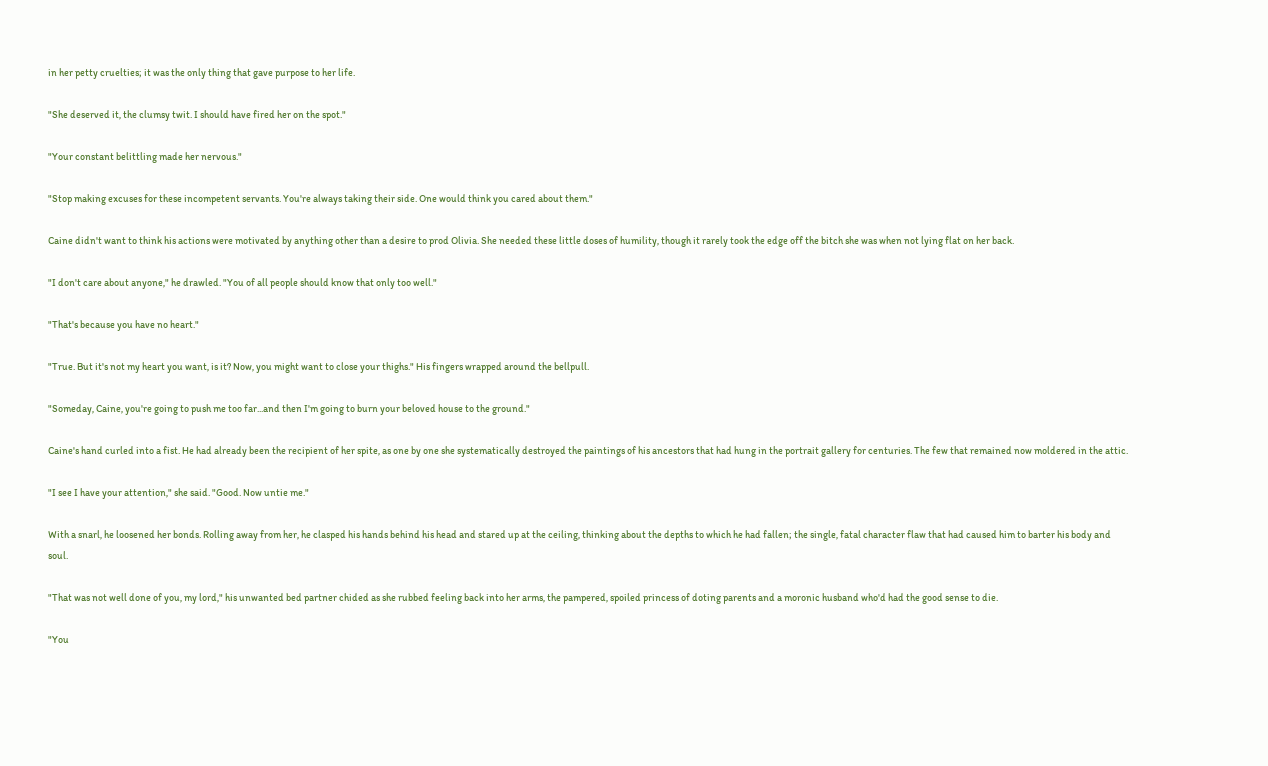in her petty cruelties; it was the only thing that gave purpose to her life.

"She deserved it, the clumsy twit. I should have fired her on the spot."

"Your constant belittling made her nervous."

"Stop making excuses for these incompetent servants. You're always taking their side. One would think you cared about them."

Caine didn't want to think his actions were motivated by anything other than a desire to prod Olivia. She needed these little doses of humility, though it rarely took the edge off the bitch she was when not lying flat on her back.

"I don't care about anyone," he drawled. "You of all people should know that only too well."

"That's because you have no heart."

"True. But it's not my heart you want, is it? Now, you might want to close your thighs." His fingers wrapped around the bellpull.

"Someday, Caine, you're going to push me too far...and then I'm going to burn your beloved house to the ground."

Caine's hand curled into a fist. He had already been the recipient of her spite, as one by one she systematically destroyed the paintings of his ancestors that had hung in the portrait gallery for centuries. The few that remained now moldered in the attic.

"I see I have your attention," she said. "Good. Now untie me."

With a snarl, he loosened her bonds. Rolling away from her, he clasped his hands behind his head and stared up at the ceiling, thinking about the depths to which he had fallen; the single, fatal character flaw that had caused him to barter his body and soul.

"That was not well done of you, my lord," his unwanted bed partner chided as she rubbed feeling back into her arms, the pampered, spoiled princess of doting parents and a moronic husband who'd had the good sense to die.

"You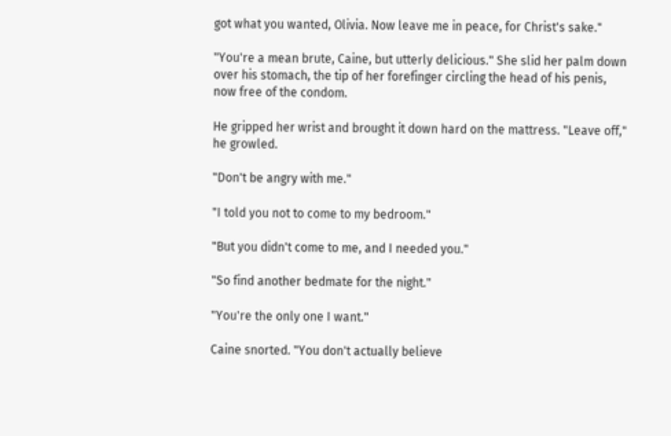got what you wanted, Olivia. Now leave me in peace, for Christ's sake."

"You're a mean brute, Caine, but utterly delicious." She slid her palm down over his stomach, the tip of her forefinger circling the head of his penis, now free of the condom.

He gripped her wrist and brought it down hard on the mattress. "Leave off," he growled.

"Don't be angry with me."

"I told you not to come to my bedroom."

"But you didn't come to me, and I needed you."

"So find another bedmate for the night."

"You're the only one I want."

Caine snorted. "You don't actually believe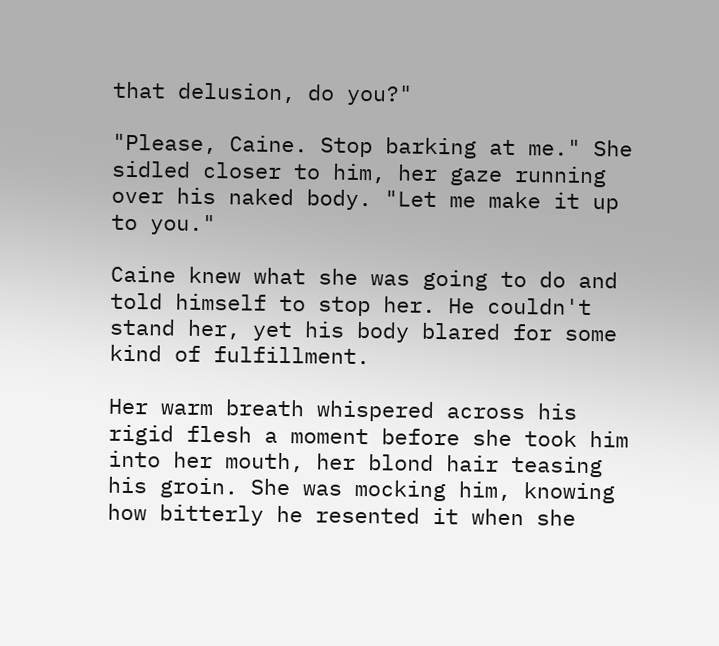that delusion, do you?"

"Please, Caine. Stop barking at me." She sidled closer to him, her gaze running over his naked body. "Let me make it up to you."

Caine knew what she was going to do and told himself to stop her. He couldn't stand her, yet his body blared for some kind of fulfillment.

Her warm breath whispered across his rigid flesh a moment before she took him into her mouth, her blond hair teasing his groin. She was mocking him, knowing how bitterly he resented it when she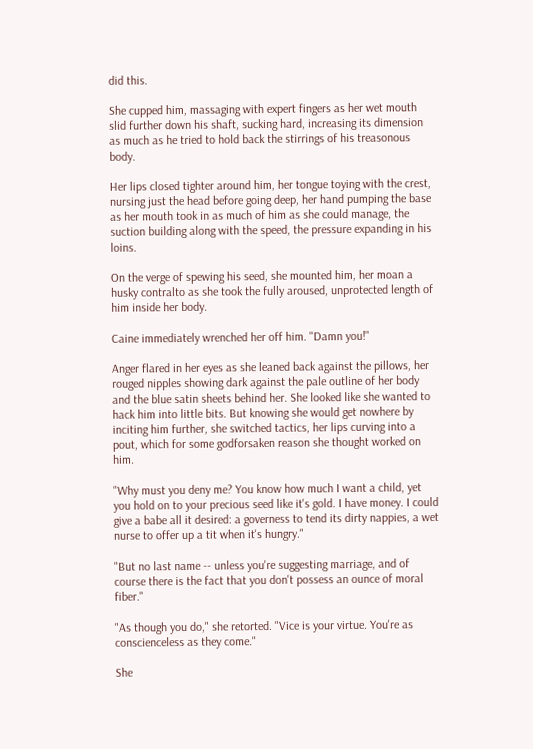did this.

She cupped him, massaging with expert fingers as her wet mouth slid further down his shaft, sucking hard, increasing its dimension as much as he tried to hold back the stirrings of his treasonous body.

Her lips closed tighter around him, her tongue toying with the crest, nursing just the head before going deep, her hand pumping the base as her mouth took in as much of him as she could manage, the suction building along with the speed, the pressure expanding in his loins.

On the verge of spewing his seed, she mounted him, her moan a husky contralto as she took the fully aroused, unprotected length of him inside her body.

Caine immediately wrenched her off him. "Damn you!"

Anger flared in her eyes as she leaned back against the pillows, her rouged nipples showing dark against the pale outline of her body and the blue satin sheets behind her. She looked like she wanted to hack him into little bits. But knowing she would get nowhere by inciting him further, she switched tactics, her lips curving into a pout, which for some godforsaken reason she thought worked on him.

"Why must you deny me? You know how much I want a child, yet you hold on to your precious seed like it's gold. I have money. I could give a babe all it desired: a governess to tend its dirty nappies, a wet nurse to offer up a tit when it's hungry."

"But no last name -- unless you're suggesting marriage, and of course there is the fact that you don't possess an ounce of moral fiber."

"As though you do," she retorted. "Vice is your virtue. You're as conscienceless as they come."

She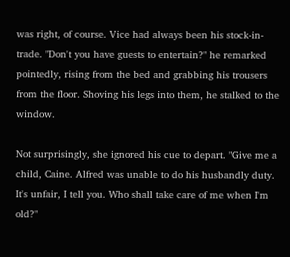was right, of course. Vice had always been his stock-in-trade. "Don't you have guests to entertain?" he remarked pointedly, rising from the bed and grabbing his trousers from the floor. Shoving his legs into them, he stalked to the window.

Not surprisingly, she ignored his cue to depart. "Give me a child, Caine. Alfred was unable to do his husbandly duty. It's unfair, I tell you. Who shall take care of me when I'm old?"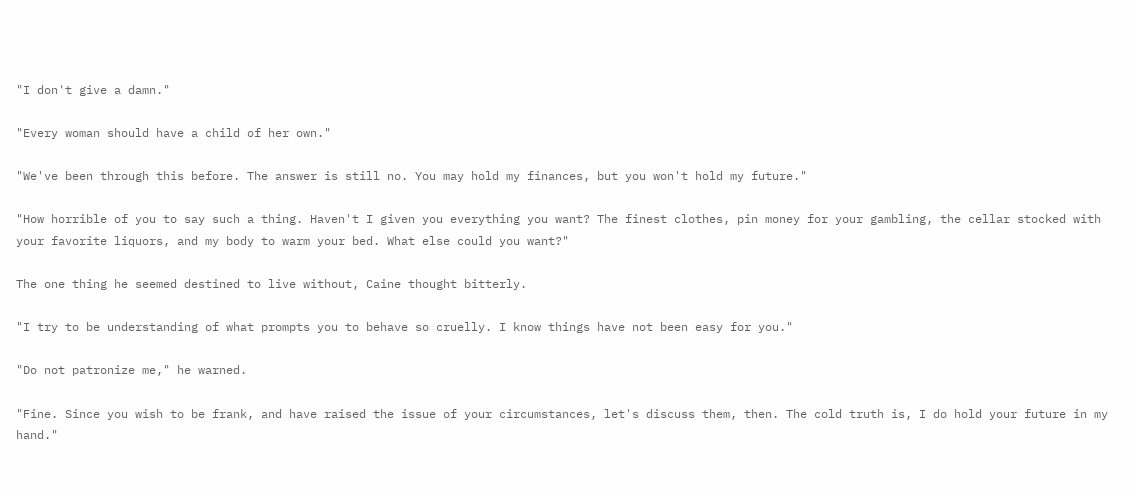"I don't give a damn."

"Every woman should have a child of her own."

"We've been through this before. The answer is still no. You may hold my finances, but you won't hold my future."

"How horrible of you to say such a thing. Haven't I given you everything you want? The finest clothes, pin money for your gambling, the cellar stocked with your favorite liquors, and my body to warm your bed. What else could you want?"

The one thing he seemed destined to live without, Caine thought bitterly.

"I try to be understanding of what prompts you to behave so cruelly. I know things have not been easy for you."

"Do not patronize me," he warned.

"Fine. Since you wish to be frank, and have raised the issue of your circumstances, let's discuss them, then. The cold truth is, I do hold your future in my hand."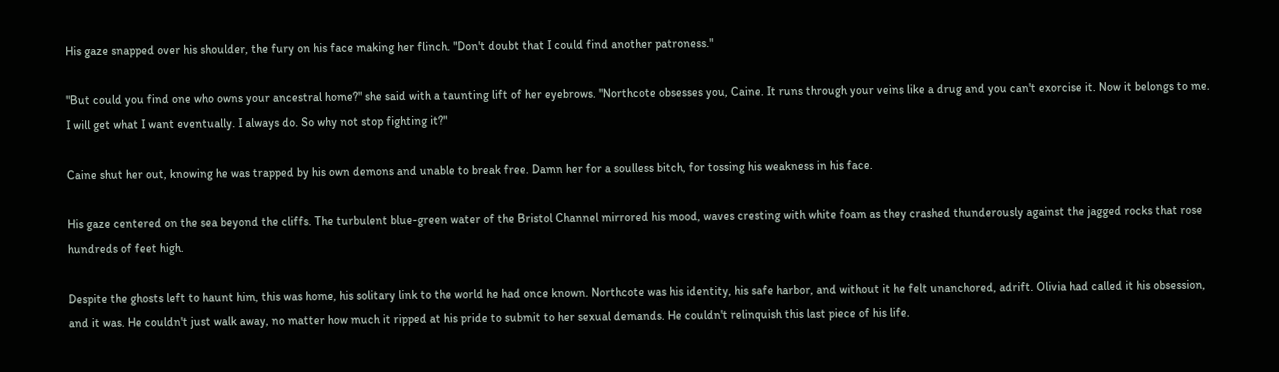His gaze snapped over his shoulder, the fury on his face making her flinch. "Don't doubt that I could find another patroness."

"But could you find one who owns your ancestral home?" she said with a taunting lift of her eyebrows. "Northcote obsesses you, Caine. It runs through your veins like a drug and you can't exorcise it. Now it belongs to me. I will get what I want eventually. I always do. So why not stop fighting it?"

Caine shut her out, knowing he was trapped by his own demons and unable to break free. Damn her for a soulless bitch, for tossing his weakness in his face.

His gaze centered on the sea beyond the cliffs. The turbulent blue-green water of the Bristol Channel mirrored his mood, waves cresting with white foam as they crashed thunderously against the jagged rocks that rose hundreds of feet high.

Despite the ghosts left to haunt him, this was home, his solitary link to the world he had once known. Northcote was his identity, his safe harbor, and without it he felt unanchored, adrift. Olivia had called it his obsession, and it was. He couldn't just walk away, no matter how much it ripped at his pride to submit to her sexual demands. He couldn't relinquish this last piece of his life.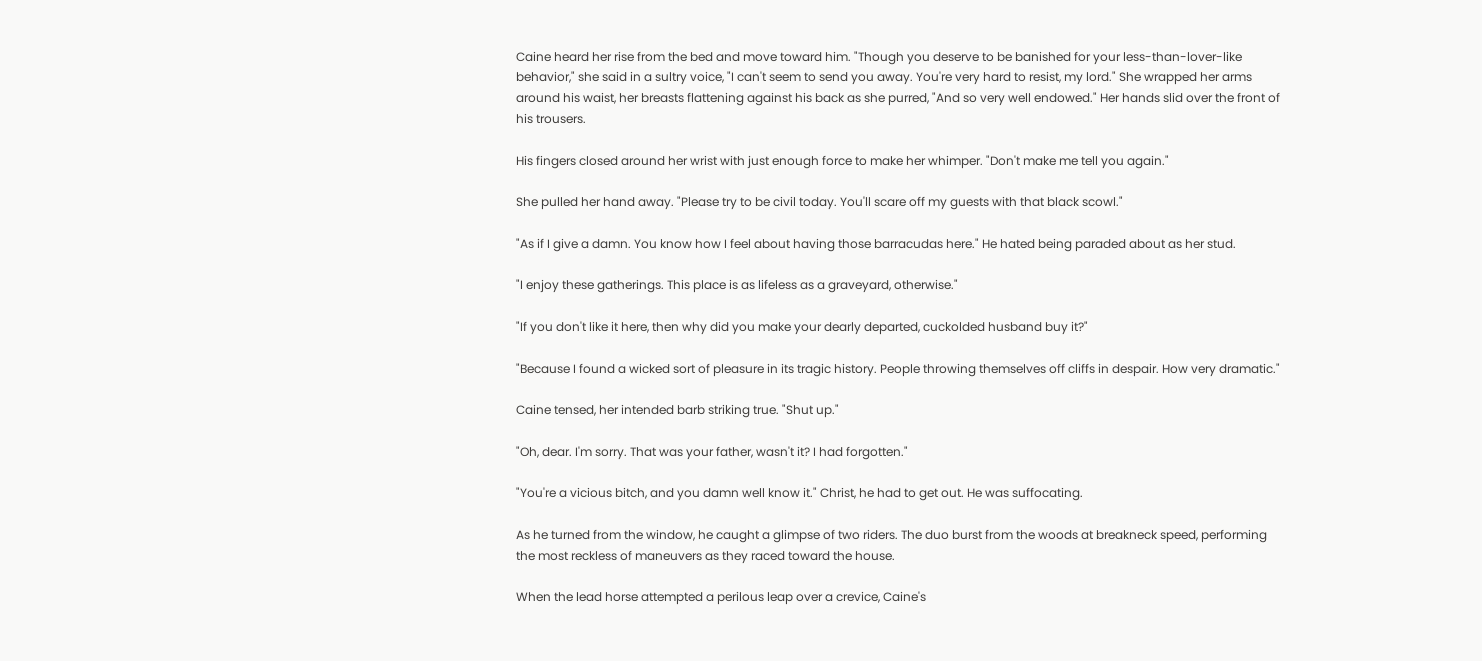Caine heard her rise from the bed and move toward him. "Though you deserve to be banished for your less-than-lover-like behavior," she said in a sultry voice, "I can't seem to send you away. You're very hard to resist, my lord." She wrapped her arms around his waist, her breasts flattening against his back as she purred, "And so very well endowed." Her hands slid over the front of his trousers.

His fingers closed around her wrist with just enough force to make her whimper. "Don't make me tell you again."

She pulled her hand away. "Please try to be civil today. You'll scare off my guests with that black scowl."

"As if I give a damn. You know how I feel about having those barracudas here." He hated being paraded about as her stud.

"I enjoy these gatherings. This place is as lifeless as a graveyard, otherwise."

"If you don't like it here, then why did you make your dearly departed, cuckolded husband buy it?"

"Because I found a wicked sort of pleasure in its tragic history. People throwing themselves off cliffs in despair. How very dramatic."

Caine tensed, her intended barb striking true. "Shut up."

"Oh, dear. I'm sorry. That was your father, wasn't it? I had forgotten."

"You're a vicious bitch, and you damn well know it." Christ, he had to get out. He was suffocating.

As he turned from the window, he caught a glimpse of two riders. The duo burst from the woods at breakneck speed, performing the most reckless of maneuvers as they raced toward the house.

When the lead horse attempted a perilous leap over a crevice, Caine's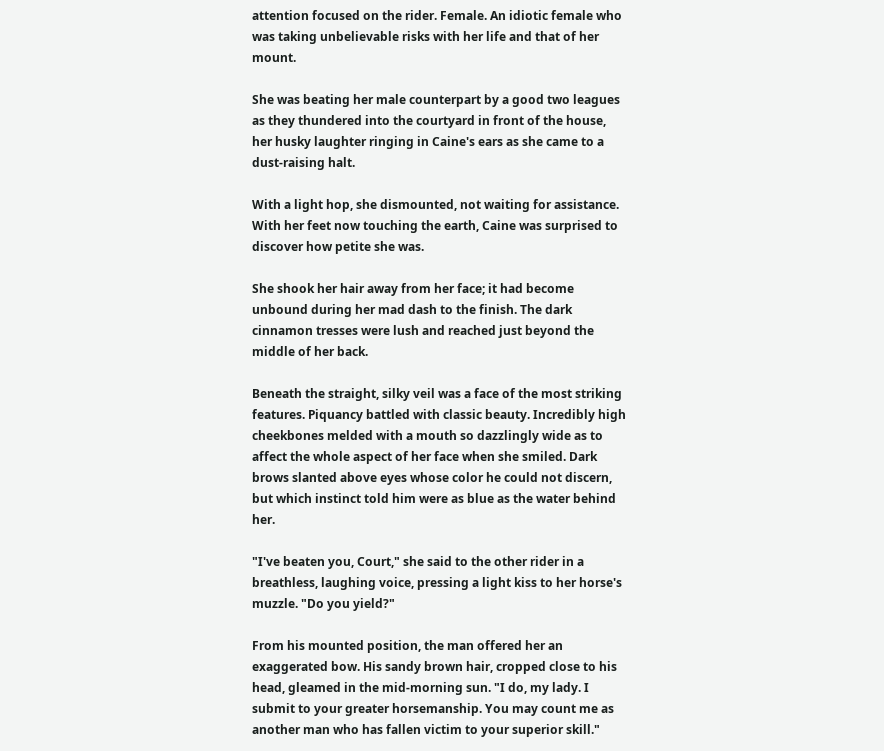attention focused on the rider. Female. An idiotic female who was taking unbelievable risks with her life and that of her mount.

She was beating her male counterpart by a good two leagues as they thundered into the courtyard in front of the house, her husky laughter ringing in Caine's ears as she came to a dust-raising halt.

With a light hop, she dismounted, not waiting for assistance. With her feet now touching the earth, Caine was surprised to discover how petite she was.

She shook her hair away from her face; it had become unbound during her mad dash to the finish. The dark cinnamon tresses were lush and reached just beyond the middle of her back.

Beneath the straight, silky veil was a face of the most striking features. Piquancy battled with classic beauty. Incredibly high cheekbones melded with a mouth so dazzlingly wide as to affect the whole aspect of her face when she smiled. Dark brows slanted above eyes whose color he could not discern, but which instinct told him were as blue as the water behind her.

"I've beaten you, Court," she said to the other rider in a breathless, laughing voice, pressing a light kiss to her horse's muzzle. "Do you yield?"

From his mounted position, the man offered her an exaggerated bow. His sandy brown hair, cropped close to his head, gleamed in the mid-morning sun. "I do, my lady. I submit to your greater horsemanship. You may count me as another man who has fallen victim to your superior skill."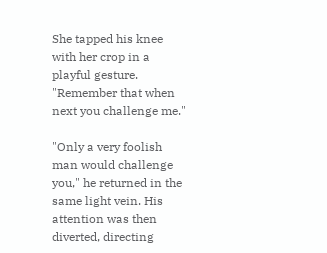She tapped his knee with her crop in a playful gesture. "Remember that when next you challenge me."

"Only a very foolish man would challenge you," he returned in the same light vein. His attention was then diverted, directing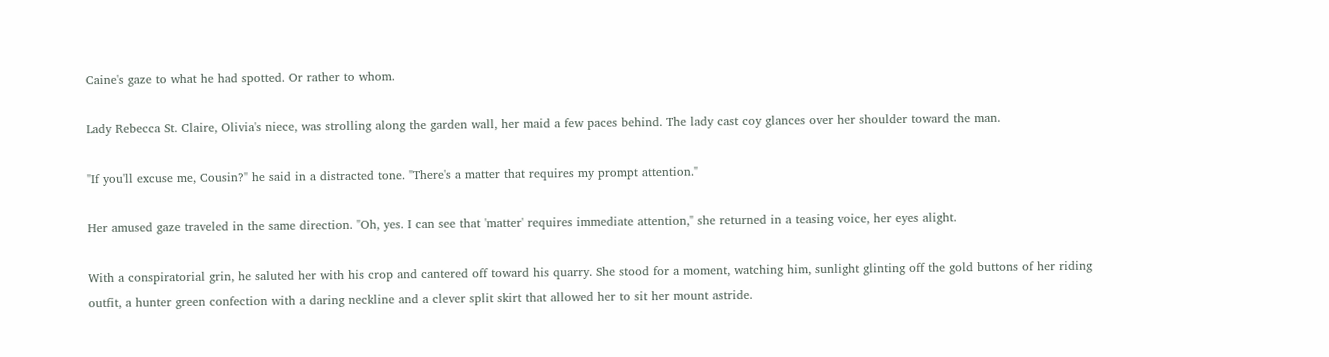Caine's gaze to what he had spotted. Or rather to whom.

Lady Rebecca St. Claire, Olivia's niece, was strolling along the garden wall, her maid a few paces behind. The lady cast coy glances over her shoulder toward the man.

"If you'll excuse me, Cousin?" he said in a distracted tone. "There's a matter that requires my prompt attention."

Her amused gaze traveled in the same direction. "Oh, yes. I can see that 'matter' requires immediate attention," she returned in a teasing voice, her eyes alight.

With a conspiratorial grin, he saluted her with his crop and cantered off toward his quarry. She stood for a moment, watching him, sunlight glinting off the gold buttons of her riding outfit, a hunter green confection with a daring neckline and a clever split skirt that allowed her to sit her mount astride.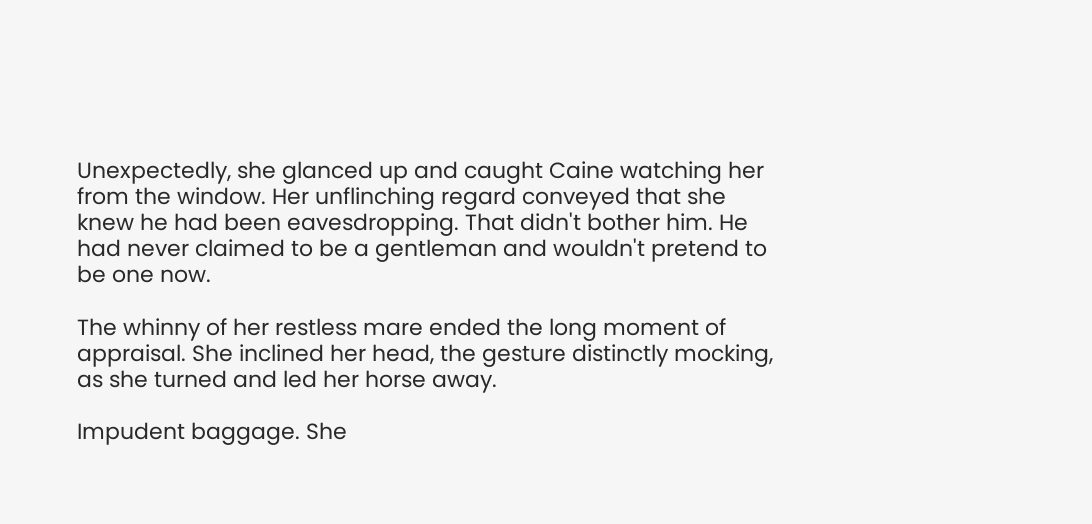Unexpectedly, she glanced up and caught Caine watching her from the window. Her unflinching regard conveyed that she knew he had been eavesdropping. That didn't bother him. He had never claimed to be a gentleman and wouldn't pretend to be one now.

The whinny of her restless mare ended the long moment of appraisal. She inclined her head, the gesture distinctly mocking, as she turned and led her horse away.

Impudent baggage. She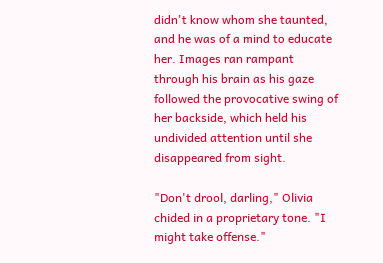didn't know whom she taunted, and he was of a mind to educate her. Images ran rampant through his brain as his gaze followed the provocative swing of her backside, which held his undivided attention until she disappeared from sight.

"Don't drool, darling," Olivia chided in a proprietary tone. "I might take offense."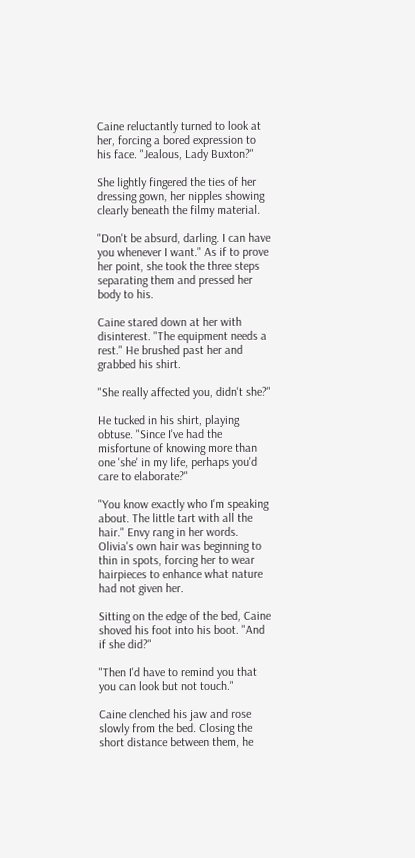Caine reluctantly turned to look at her, forcing a bored expression to his face. "Jealous, Lady Buxton?"

She lightly fingered the ties of her dressing gown, her nipples showing clearly beneath the filmy material.

"Don't be absurd, darling. I can have you whenever I want." As if to prove her point, she took the three steps separating them and pressed her body to his.

Caine stared down at her with disinterest. "The equipment needs a rest." He brushed past her and grabbed his shirt.

"She really affected you, didn't she?"

He tucked in his shirt, playing obtuse. "Since I've had the misfortune of knowing more than one 'she' in my life, perhaps you'd care to elaborate?"

"You know exactly who I'm speaking about. The little tart with all the hair." Envy rang in her words. Olivia's own hair was beginning to thin in spots, forcing her to wear hairpieces to enhance what nature had not given her.

Sitting on the edge of the bed, Caine shoved his foot into his boot. "And if she did?"

"Then I'd have to remind you that you can look but not touch."

Caine clenched his jaw and rose slowly from the bed. Closing the short distance between them, he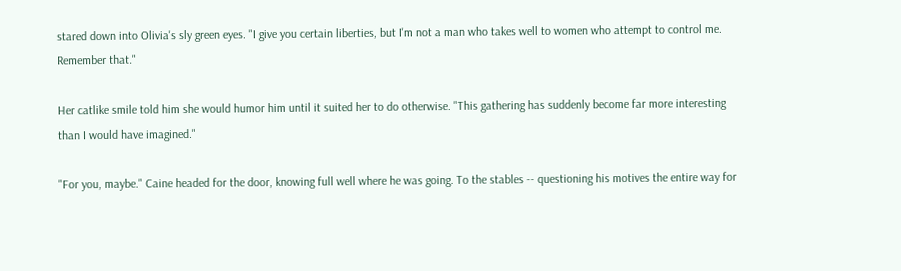stared down into Olivia's sly green eyes. "I give you certain liberties, but I'm not a man who takes well to women who attempt to control me. Remember that."

Her catlike smile told him she would humor him until it suited her to do otherwise. "This gathering has suddenly become far more interesting than I would have imagined."

"For you, maybe." Caine headed for the door, knowing full well where he was going. To the stables -- questioning his motives the entire way for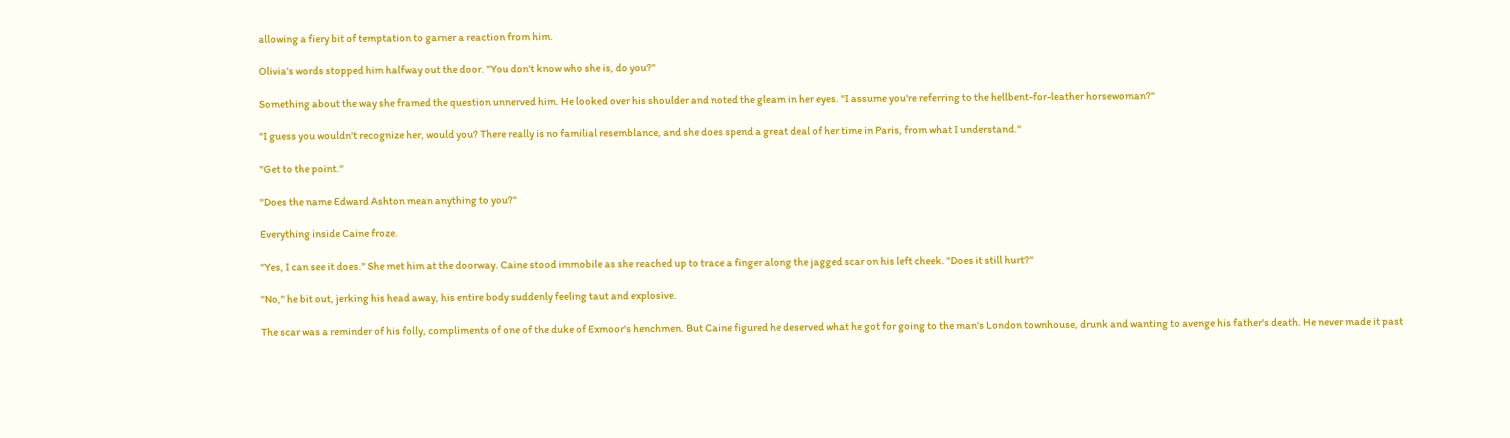allowing a fiery bit of temptation to garner a reaction from him.

Olivia's words stopped him halfway out the door. "You don't know who she is, do you?"

Something about the way she framed the question unnerved him. He looked over his shoulder and noted the gleam in her eyes. "I assume you're referring to the hellbent-for-leather horsewoman?"

"I guess you wouldn't recognize her, would you? There really is no familial resemblance, and she does spend a great deal of her time in Paris, from what I understand."

"Get to the point."

"Does the name Edward Ashton mean anything to you?"

Everything inside Caine froze.

"Yes, I can see it does." She met him at the doorway. Caine stood immobile as she reached up to trace a finger along the jagged scar on his left cheek. "Does it still hurt?"

"No," he bit out, jerking his head away, his entire body suddenly feeling taut and explosive.

The scar was a reminder of his folly, compliments of one of the duke of Exmoor's henchmen. But Caine figured he deserved what he got for going to the man's London townhouse, drunk and wanting to avenge his father's death. He never made it past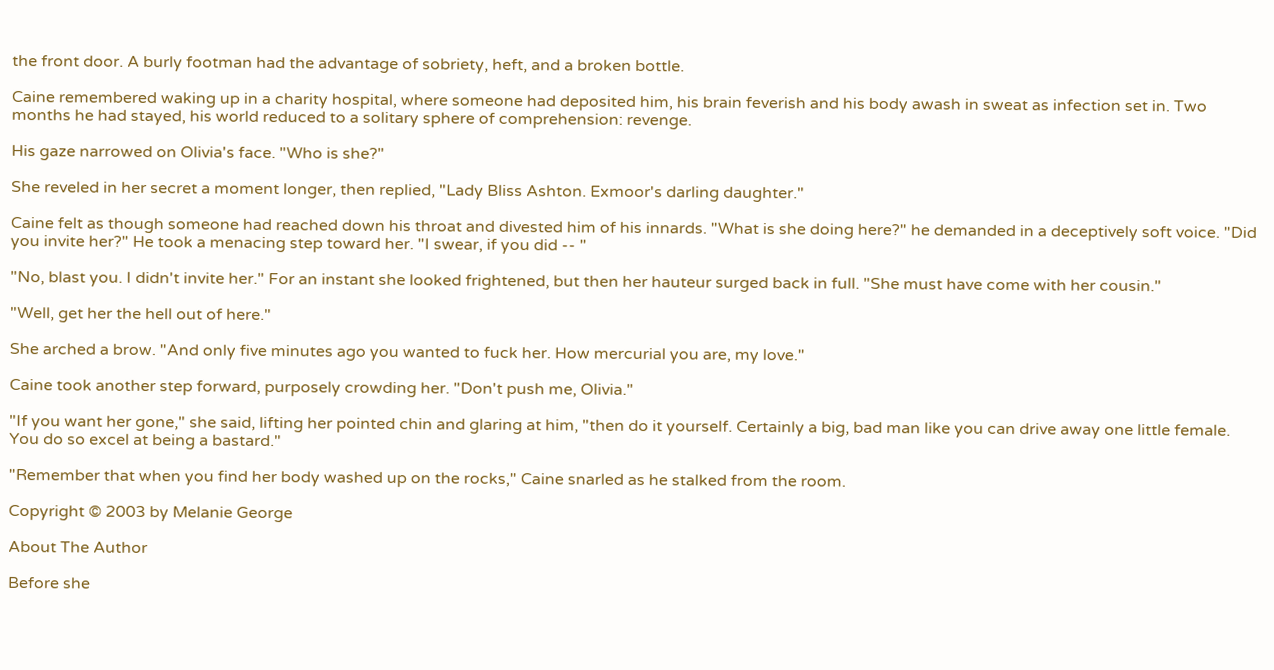the front door. A burly footman had the advantage of sobriety, heft, and a broken bottle.

Caine remembered waking up in a charity hospital, where someone had deposited him, his brain feverish and his body awash in sweat as infection set in. Two months he had stayed, his world reduced to a solitary sphere of comprehension: revenge.

His gaze narrowed on Olivia's face. "Who is she?"

She reveled in her secret a moment longer, then replied, "Lady Bliss Ashton. Exmoor's darling daughter."

Caine felt as though someone had reached down his throat and divested him of his innards. "What is she doing here?" he demanded in a deceptively soft voice. "Did you invite her?" He took a menacing step toward her. "I swear, if you did -- "

"No, blast you. I didn't invite her." For an instant she looked frightened, but then her hauteur surged back in full. "She must have come with her cousin."

"Well, get her the hell out of here."

She arched a brow. "And only five minutes ago you wanted to fuck her. How mercurial you are, my love."

Caine took another step forward, purposely crowding her. "Don't push me, Olivia."

"If you want her gone," she said, lifting her pointed chin and glaring at him, "then do it yourself. Certainly a big, bad man like you can drive away one little female. You do so excel at being a bastard."

"Remember that when you find her body washed up on the rocks," Caine snarled as he stalked from the room.

Copyright © 2003 by Melanie George

About The Author

Before she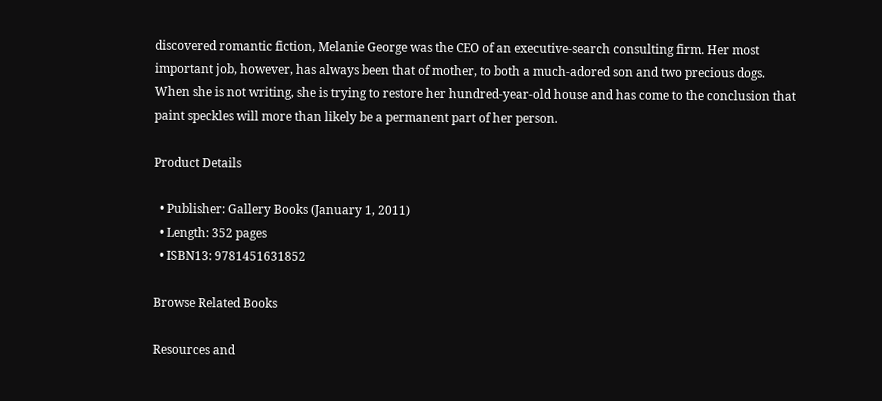discovered romantic fiction, Melanie George was the CEO of an executive-search consulting firm. Her most important job, however, has always been that of mother, to both a much-adored son and two precious dogs. When she is not writing, she is trying to restore her hundred-year-old house and has come to the conclusion that paint speckles will more than likely be a permanent part of her person.

Product Details

  • Publisher: Gallery Books (January 1, 2011)
  • Length: 352 pages
  • ISBN13: 9781451631852

Browse Related Books

Resources and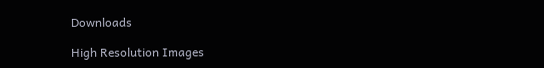Downloads

High Resolution Images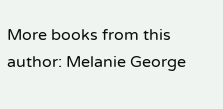More books from this author: Melanie George